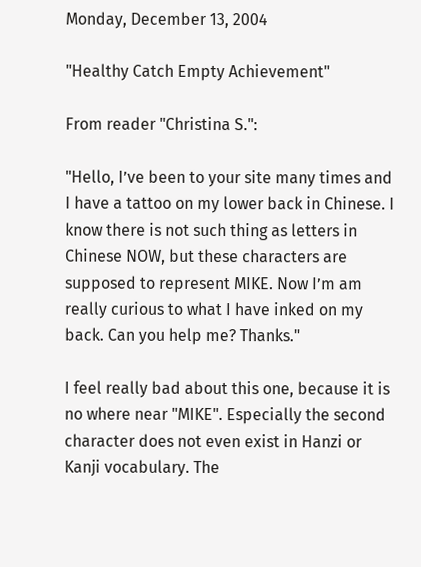Monday, December 13, 2004

"Healthy Catch Empty Achievement"

From reader "Christina S.":

"Hello, I’ve been to your site many times and I have a tattoo on my lower back in Chinese. I know there is not such thing as letters in Chinese NOW, but these characters are supposed to represent MIKE. Now I’m am really curious to what I have inked on my back. Can you help me? Thanks."

I feel really bad about this one, because it is no where near "MIKE". Especially the second character does not even exist in Hanzi or Kanji vocabulary. The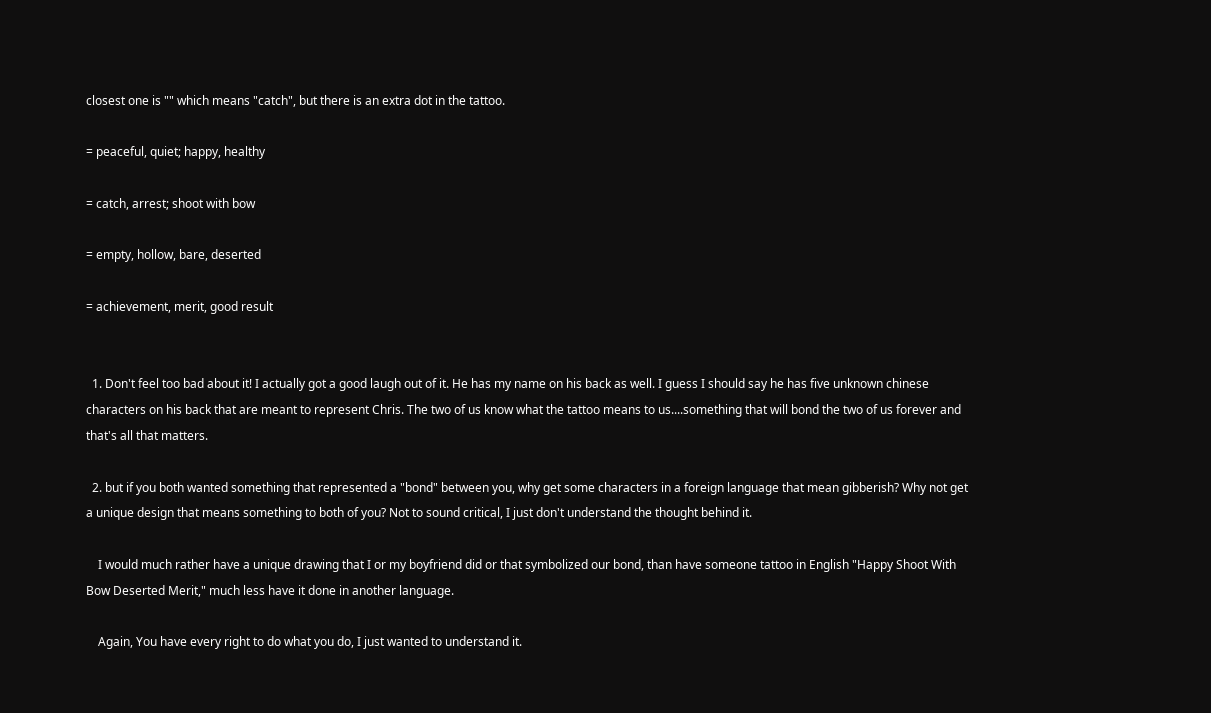closest one is "" which means "catch", but there is an extra dot in the tattoo.

= peaceful, quiet; happy, healthy

= catch, arrest; shoot with bow

= empty, hollow, bare, deserted

= achievement, merit, good result


  1. Don't feel too bad about it! I actually got a good laugh out of it. He has my name on his back as well. I guess I should say he has five unknown chinese characters on his back that are meant to represent Chris. The two of us know what the tattoo means to us....something that will bond the two of us forever and that's all that matters.

  2. but if you both wanted something that represented a "bond" between you, why get some characters in a foreign language that mean gibberish? Why not get a unique design that means something to both of you? Not to sound critical, I just don't understand the thought behind it.

    I would much rather have a unique drawing that I or my boyfriend did or that symbolized our bond, than have someone tattoo in English "Happy Shoot With Bow Deserted Merit," much less have it done in another language.

    Again, You have every right to do what you do, I just wanted to understand it.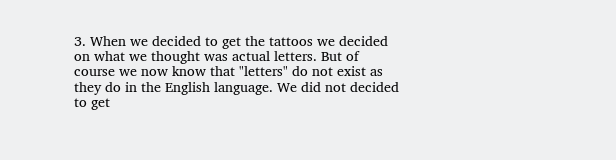3. When we decided to get the tattoos we decided on what we thought was actual letters. But of course we now know that "letters" do not exist as they do in the English language. We did not decided to get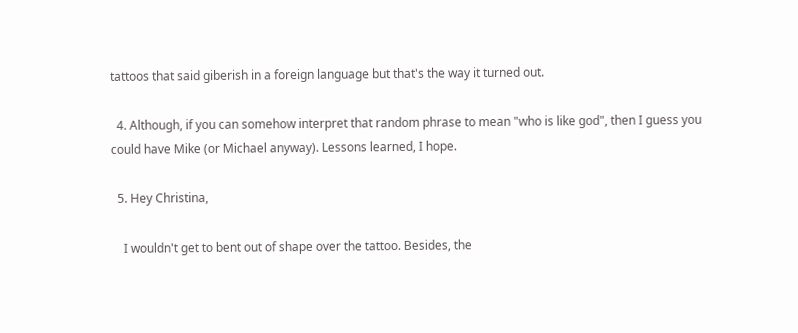tattoos that said giberish in a foreign language but that's the way it turned out.

  4. Although, if you can somehow interpret that random phrase to mean "who is like god", then I guess you could have Mike (or Michael anyway). Lessons learned, I hope.

  5. Hey Christina,

    I wouldn't get to bent out of shape over the tattoo. Besides, the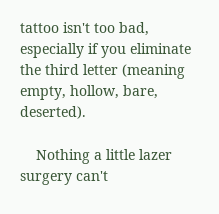tattoo isn't too bad, especially if you eliminate the third letter (meaning empty, hollow, bare, deserted).

    Nothing a little lazer surgery can't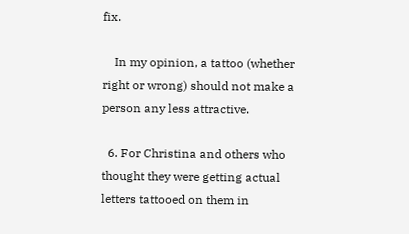fix.

    In my opinion, a tattoo (whether right or wrong) should not make a person any less attractive.

  6. For Christina and others who thought they were getting actual letters tattooed on them in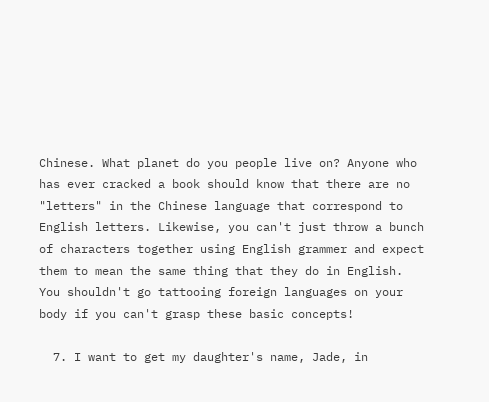Chinese. What planet do you people live on? Anyone who has ever cracked a book should know that there are no "letters" in the Chinese language that correspond to English letters. Likewise, you can't just throw a bunch of characters together using English grammer and expect them to mean the same thing that they do in English. You shouldn't go tattooing foreign languages on your body if you can't grasp these basic concepts!

  7. I want to get my daughter's name, Jade, in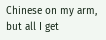Chinese on my arm, but all I get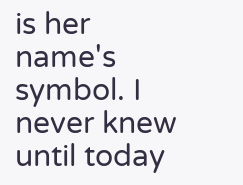is her name's symbol. I never knew until today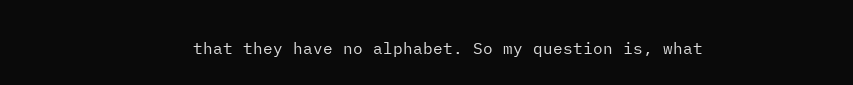that they have no alphabet. So my question is, what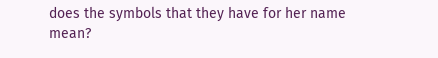does the symbols that they have for her name mean?